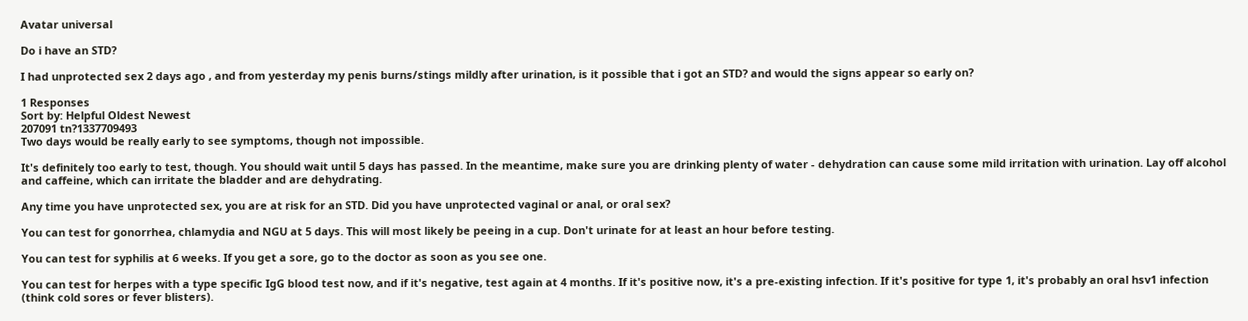Avatar universal

Do i have an STD?

I had unprotected sex 2 days ago , and from yesterday my penis burns/stings mildly after urination, is it possible that i got an STD? and would the signs appear so early on?

1 Responses
Sort by: Helpful Oldest Newest
207091 tn?1337709493
Two days would be really early to see symptoms, though not impossible.

It's definitely too early to test, though. You should wait until 5 days has passed. In the meantime, make sure you are drinking plenty of water - dehydration can cause some mild irritation with urination. Lay off alcohol and caffeine, which can irritate the bladder and are dehydrating.

Any time you have unprotected sex, you are at risk for an STD. Did you have unprotected vaginal or anal, or oral sex?

You can test for gonorrhea, chlamydia and NGU at 5 days. This will most likely be peeing in a cup. Don't urinate for at least an hour before testing.

You can test for syphilis at 6 weeks. If you get a sore, go to the doctor as soon as you see one.

You can test for herpes with a type specific IgG blood test now, and if it's negative, test again at 4 months. If it's positive now, it's a pre-existing infection. If it's positive for type 1, it's probably an oral hsv1 infection (think cold sores or fever blisters).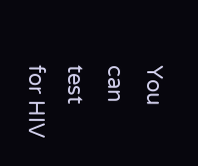You can test for HIV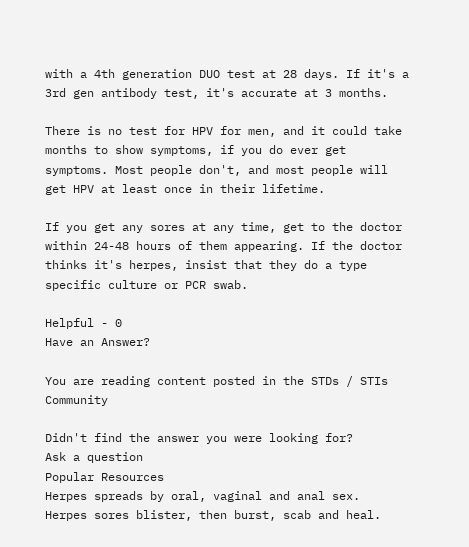with a 4th generation DUO test at 28 days. If it's a 3rd gen antibody test, it's accurate at 3 months.

There is no test for HPV for men, and it could take months to show symptoms, if you do ever get symptoms. Most people don't, and most people will get HPV at least once in their lifetime.

If you get any sores at any time, get to the doctor within 24-48 hours of them appearing. If the doctor thinks it's herpes, insist that they do a type specific culture or PCR swab.

Helpful - 0
Have an Answer?

You are reading content posted in the STDs / STIs Community

Didn't find the answer you were looking for?
Ask a question
Popular Resources
Herpes spreads by oral, vaginal and anal sex.
Herpes sores blister, then burst, scab and heal.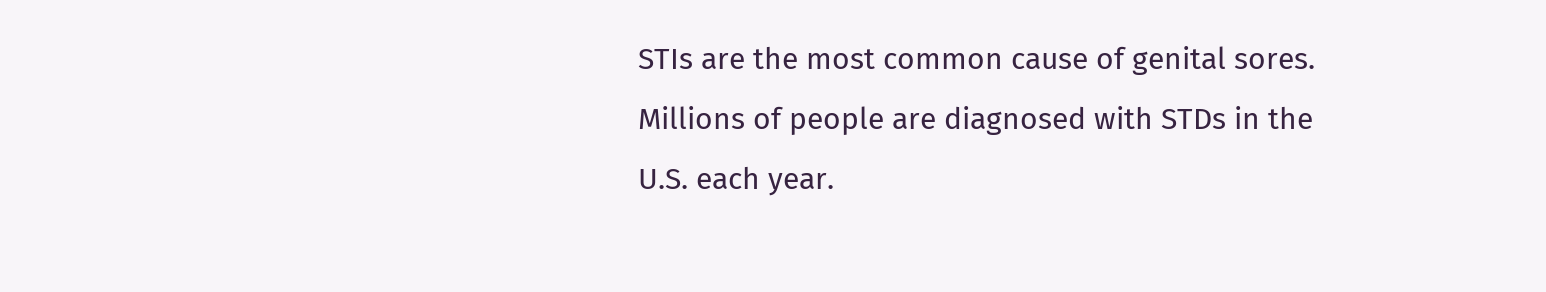STIs are the most common cause of genital sores.
Millions of people are diagnosed with STDs in the U.S. each year.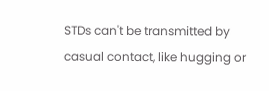STDs can't be transmitted by casual contact, like hugging or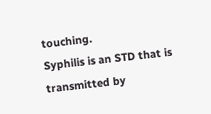touching.
Syphilis is an STD that is transmitted by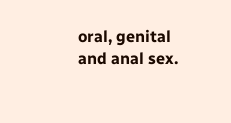oral, genital and anal sex.